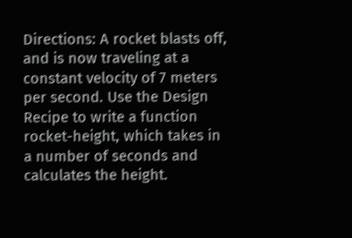Directions: A rocket blasts off, and is now traveling at a constant velocity of 7 meters per second. Use the Design Recipe to write a function rocket-height, which takes in a number of seconds and calculates the height.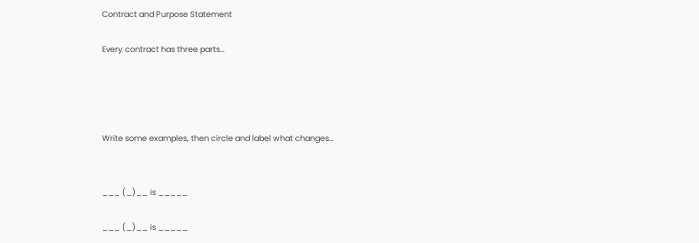Contract and Purpose Statement

Every contract has three parts…




Write some examples, then circle and label what changes…


___ (_)__ is _____

___ (_)__ is _____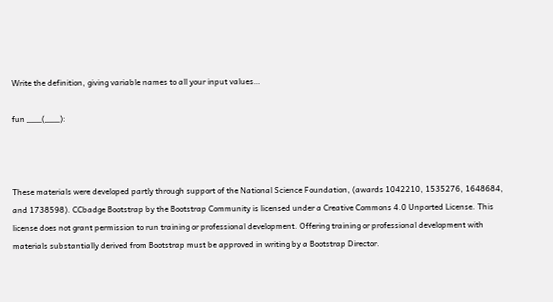Write the definition, giving variable names to all your input values…

fun ___(___):



These materials were developed partly through support of the National Science Foundation, (awards 1042210, 1535276, 1648684, and 1738598). CCbadge Bootstrap by the Bootstrap Community is licensed under a Creative Commons 4.0 Unported License. This license does not grant permission to run training or professional development. Offering training or professional development with materials substantially derived from Bootstrap must be approved in writing by a Bootstrap Director.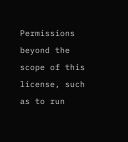Permissions beyond the scope of this license, such as to run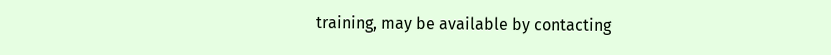training, may be available by contacting